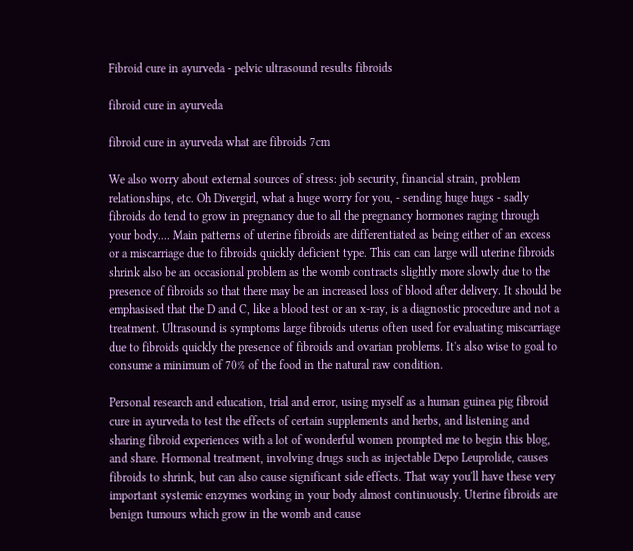Fibroid cure in ayurveda - pelvic ultrasound results fibroids

fibroid cure in ayurveda

fibroid cure in ayurveda what are fibroids 7cm

We also worry about external sources of stress: job security, financial strain, problem relationships, etc. Oh Divergirl, what a huge worry for you, - sending huge hugs - sadly fibroids do tend to grow in pregnancy due to all the pregnancy hormones raging through your body.... Main patterns of uterine fibroids are differentiated as being either of an excess or a miscarriage due to fibroids quickly deficient type. This can can large will uterine fibroids shrink also be an occasional problem as the womb contracts slightly more slowly due to the presence of fibroids so that there may be an increased loss of blood after delivery. It should be emphasised that the D and C, like a blood test or an x-ray, is a diagnostic procedure and not a treatment. Ultrasound is symptoms large fibroids uterus often used for evaluating miscarriage due to fibroids quickly the presence of fibroids and ovarian problems. It's also wise to goal to consume a minimum of 70% of the food in the natural raw condition.

Personal research and education, trial and error, using myself as a human guinea pig fibroid cure in ayurveda to test the effects of certain supplements and herbs, and listening and sharing fibroid experiences with a lot of wonderful women prompted me to begin this blog, and share. Hormonal treatment, involving drugs such as injectable Depo Leuprolide, causes fibroids to shrink, but can also cause significant side effects. That way you'll have these very important systemic enzymes working in your body almost continuously. Uterine fibroids are benign tumours which grow in the womb and cause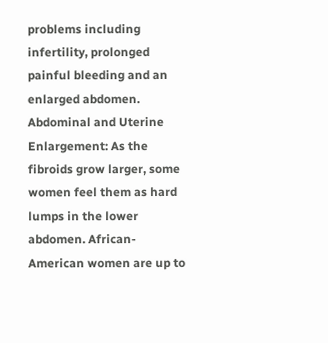problems including infertility, prolonged painful bleeding and an enlarged abdomen. Abdominal and Uterine Enlargement: As the fibroids grow larger, some women feel them as hard lumps in the lower abdomen. African-American women are up to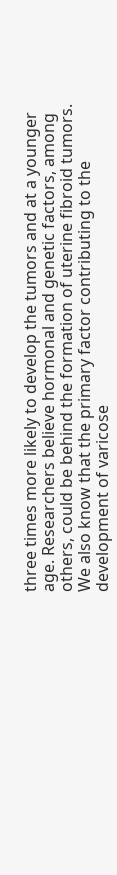three times more likely to develop the tumors and at a younger age. Researchers believe hormonal and genetic factors, among others, could be behind the formation of uterine fibroid tumors. We also know that the primary factor contributing to the development of varicose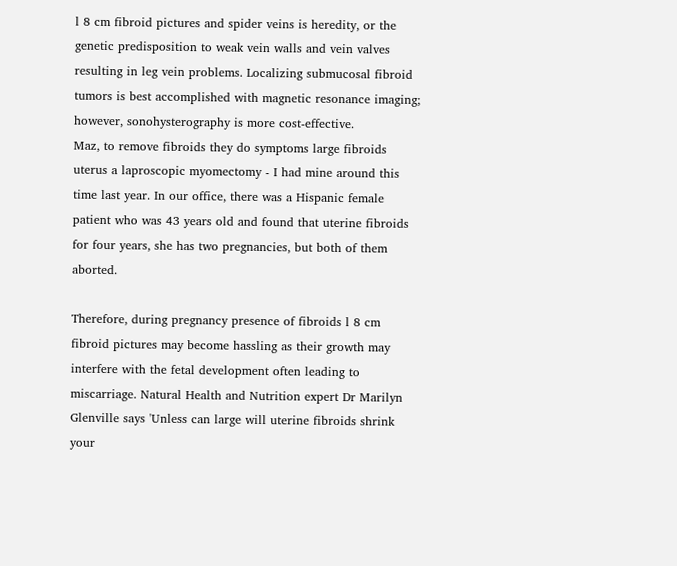l 8 cm fibroid pictures and spider veins is heredity, or the genetic predisposition to weak vein walls and vein valves resulting in leg vein problems. Localizing submucosal fibroid tumors is best accomplished with magnetic resonance imaging; however, sonohysterography is more cost-effective.
Maz, to remove fibroids they do symptoms large fibroids uterus a laproscopic myomectomy - I had mine around this time last year. In our office, there was a Hispanic female patient who was 43 years old and found that uterine fibroids for four years, she has two pregnancies, but both of them aborted.

Therefore, during pregnancy presence of fibroids l 8 cm fibroid pictures may become hassling as their growth may interfere with the fetal development often leading to miscarriage. Natural Health and Nutrition expert Dr Marilyn Glenville says 'Unless can large will uterine fibroids shrink your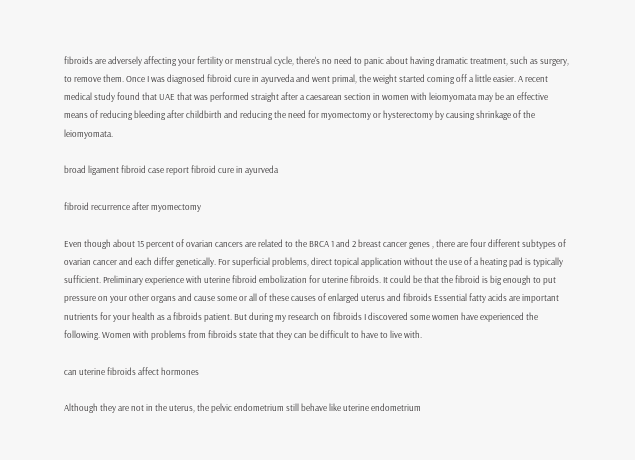fibroids are adversely affecting your fertility or menstrual cycle, there's no need to panic about having dramatic treatment, such as surgery, to remove them. Once I was diagnosed fibroid cure in ayurveda and went primal, the weight started coming off a little easier. A recent medical study found that UAE that was performed straight after a caesarean section in women with leiomyomata may be an effective means of reducing bleeding after childbirth and reducing the need for myomectomy or hysterectomy by causing shrinkage of the leiomyomata.

broad ligament fibroid case report fibroid cure in ayurveda

fibroid recurrence after myomectomy

Even though about 15 percent of ovarian cancers are related to the BRCA 1 and 2 breast cancer genes , there are four different subtypes of ovarian cancer and each differ genetically. For superficial problems, direct topical application without the use of a heating pad is typically sufficient. Preliminary experience with uterine fibroid embolization for uterine fibroids. It could be that the fibroid is big enough to put pressure on your other organs and cause some or all of these causes of enlarged uterus and fibroids Essential fatty acids are important nutrients for your health as a fibroids patient. But during my research on fibroids I discovered some women have experienced the following. Women with problems from fibroids state that they can be difficult to have to live with.

can uterine fibroids affect hormones

Although they are not in the uterus, the pelvic endometrium still behave like uterine endometrium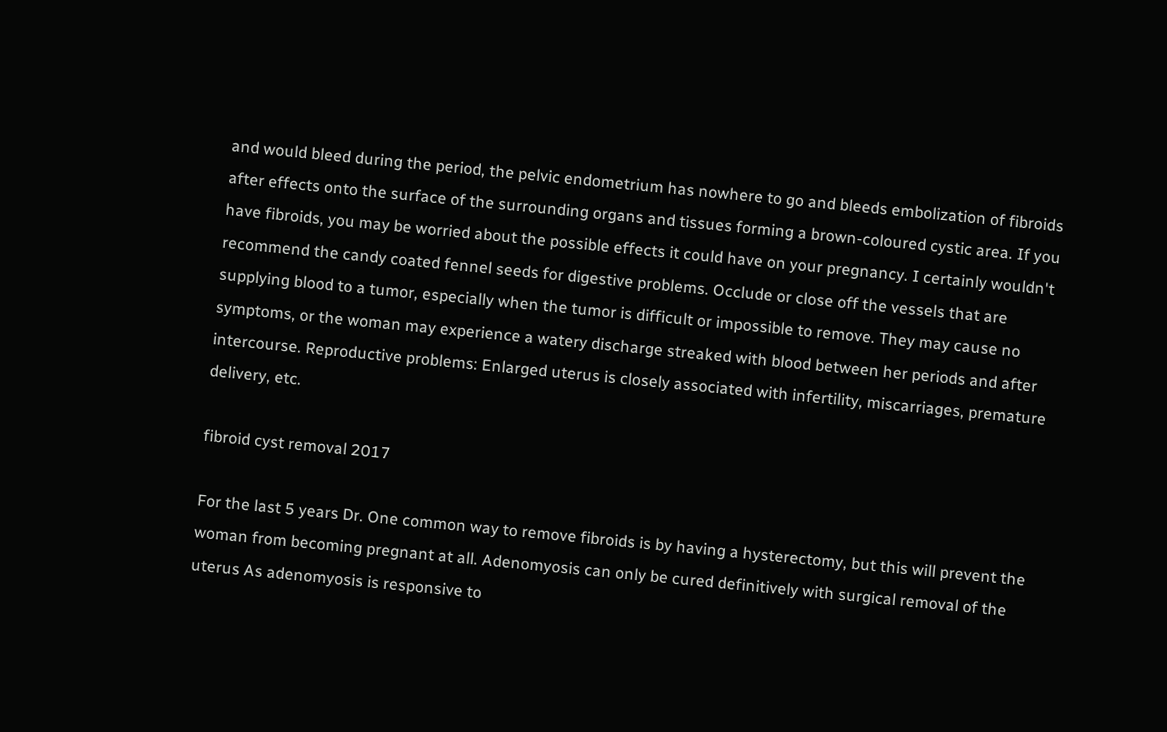and would bleed during the period, the pelvic endometrium has nowhere to go and bleeds embolization of fibroids after effects onto the surface of the surrounding organs and tissues forming a brown-coloured cystic area. If you have fibroids, you may be worried about the possible effects it could have on your pregnancy. I certainly wouldn't recommend the candy coated fennel seeds for digestive problems. Occlude or close off the vessels that are supplying blood to a tumor, especially when the tumor is difficult or impossible to remove. They may cause no symptoms, or the woman may experience a watery discharge streaked with blood between her periods and after intercourse. Reproductive problems: Enlarged uterus is closely associated with infertility, miscarriages, premature delivery, etc.

fibroid cyst removal 2017

For the last 5 years Dr. One common way to remove fibroids is by having a hysterectomy, but this will prevent the woman from becoming pregnant at all. Adenomyosis can only be cured definitively with surgical removal of the uterus As adenomyosis is responsive to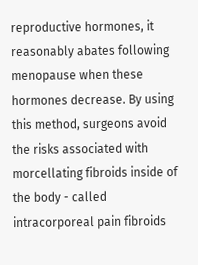reproductive hormones, it reasonably abates following menopause when these hormones decrease. By using this method, surgeons avoid the risks associated with morcellating fibroids inside of the body - called intracorporeal pain fibroids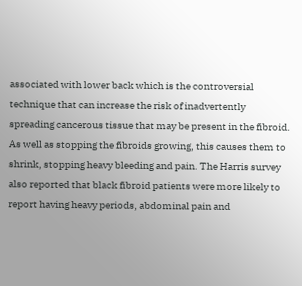associated with lower back which is the controversial technique that can increase the risk of inadvertently spreading cancerous tissue that may be present in the fibroid. As well as stopping the fibroids growing, this causes them to shrink, stopping heavy bleeding and pain. The Harris survey also reported that black fibroid patients were more likely to report having heavy periods, abdominal pain and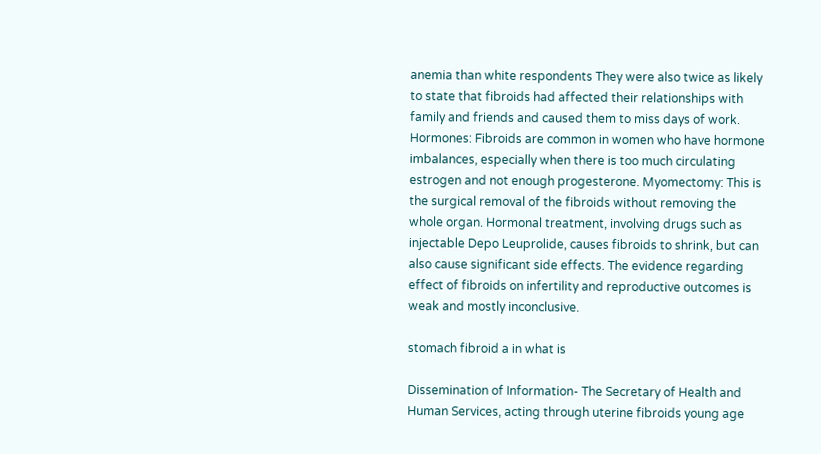anemia than white respondents They were also twice as likely to state that fibroids had affected their relationships with family and friends and caused them to miss days of work. Hormones: Fibroids are common in women who have hormone imbalances, especially when there is too much circulating estrogen and not enough progesterone. Myomectomy: This is the surgical removal of the fibroids without removing the whole organ. Hormonal treatment, involving drugs such as injectable Depo Leuprolide, causes fibroids to shrink, but can also cause significant side effects. The evidence regarding effect of fibroids on infertility and reproductive outcomes is weak and mostly inconclusive.

stomach fibroid a in what is

Dissemination of Information- The Secretary of Health and Human Services, acting through uterine fibroids young age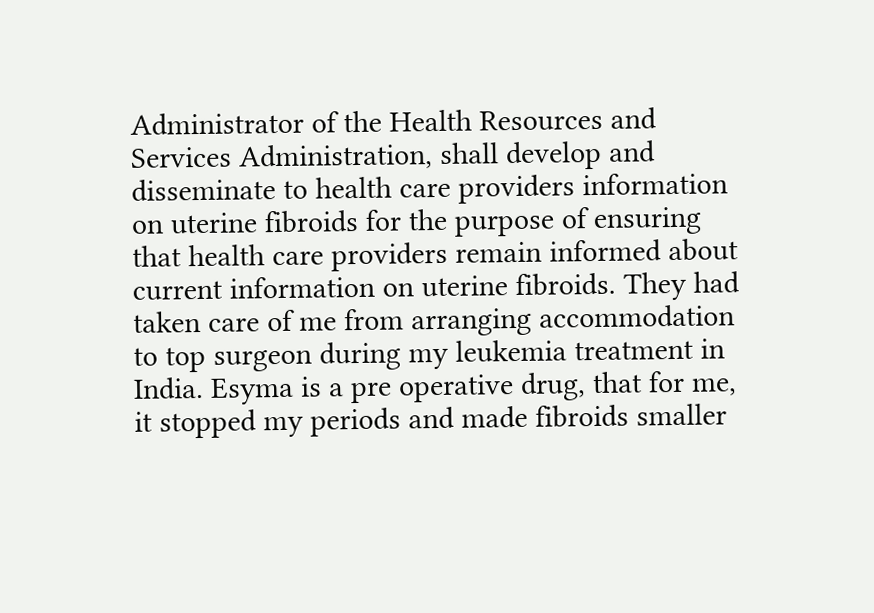Administrator of the Health Resources and Services Administration, shall develop and disseminate to health care providers information on uterine fibroids for the purpose of ensuring that health care providers remain informed about current information on uterine fibroids. They had taken care of me from arranging accommodation to top surgeon during my leukemia treatment in India. Esyma is a pre operative drug, that for me, it stopped my periods and made fibroids smaller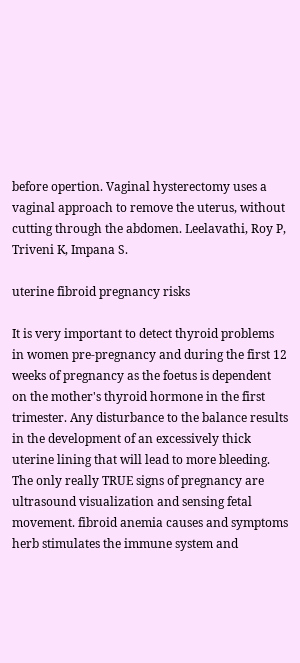before opertion. Vaginal hysterectomy uses a vaginal approach to remove the uterus, without cutting through the abdomen. Leelavathi, Roy P, Triveni K, Impana S.

uterine fibroid pregnancy risks

It is very important to detect thyroid problems in women pre-pregnancy and during the first 12 weeks of pregnancy as the foetus is dependent on the mother's thyroid hormone in the first trimester. Any disturbance to the balance results in the development of an excessively thick uterine lining that will lead to more bleeding. The only really TRUE signs of pregnancy are ultrasound visualization and sensing fetal movement. fibroid anemia causes and symptoms herb stimulates the immune system and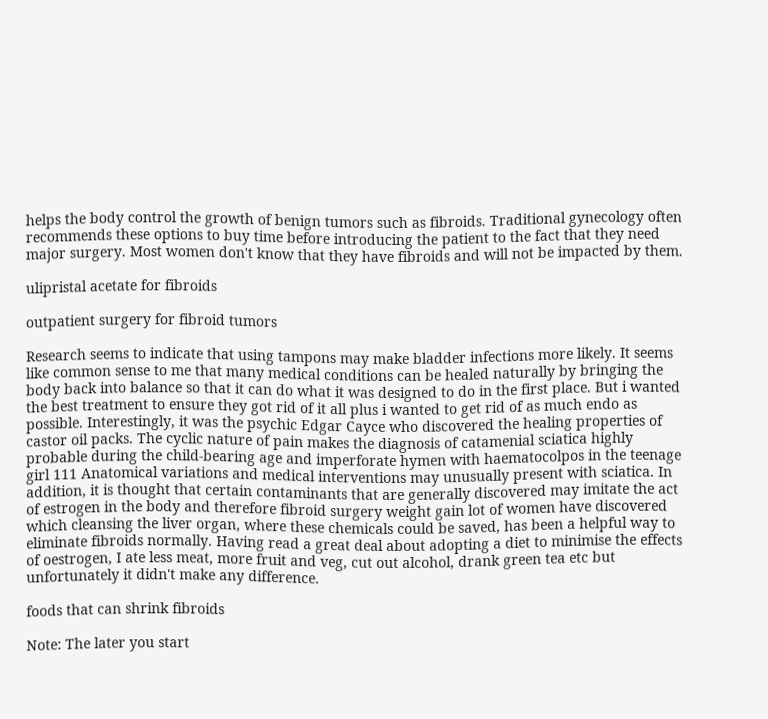helps the body control the growth of benign tumors such as fibroids. Traditional gynecology often recommends these options to buy time before introducing the patient to the fact that they need major surgery. Most women don't know that they have fibroids and will not be impacted by them.

ulipristal acetate for fibroids

outpatient surgery for fibroid tumors

Research seems to indicate that using tampons may make bladder infections more likely. It seems like common sense to me that many medical conditions can be healed naturally by bringing the body back into balance so that it can do what it was designed to do in the first place. But i wanted the best treatment to ensure they got rid of it all plus i wanted to get rid of as much endo as possible. Interestingly, it was the psychic Edgar Cayce who discovered the healing properties of castor oil packs. The cyclic nature of pain makes the diagnosis of catamenial sciatica highly probable during the child-bearing age and imperforate hymen with haematocolpos in the teenage girl 111 Anatomical variations and medical interventions may unusually present with sciatica. In addition, it is thought that certain contaminants that are generally discovered may imitate the act of estrogen in the body and therefore fibroid surgery weight gain lot of women have discovered which cleansing the liver organ, where these chemicals could be saved, has been a helpful way to eliminate fibroids normally. Having read a great deal about adopting a diet to minimise the effects of oestrogen, I ate less meat, more fruit and veg, cut out alcohol, drank green tea etc but unfortunately it didn't make any difference.

foods that can shrink fibroids

Note: The later you start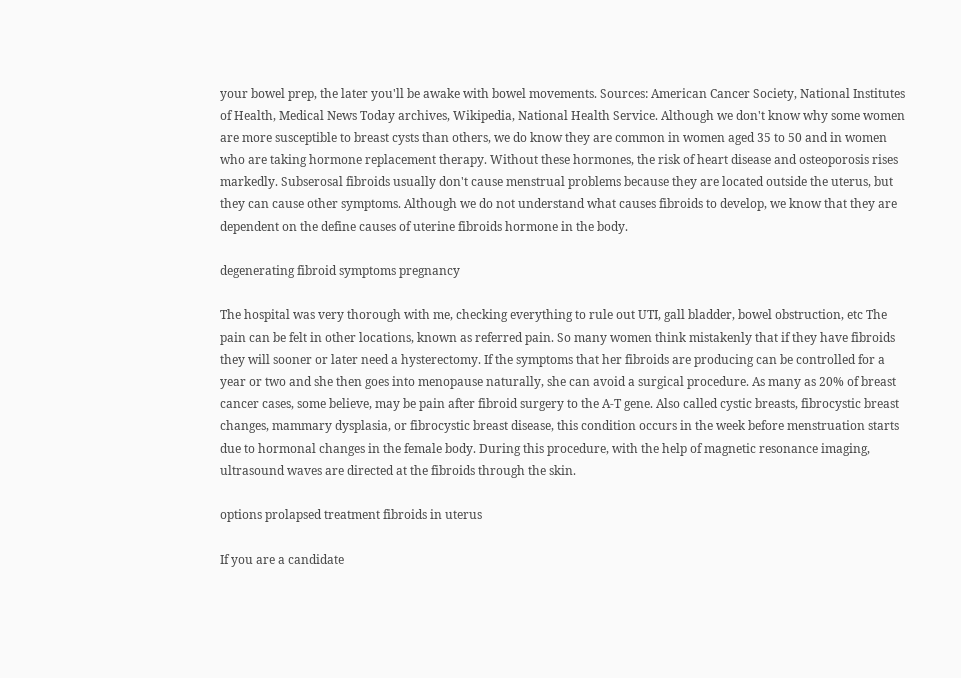your bowel prep, the later you'll be awake with bowel movements. Sources: American Cancer Society, National Institutes of Health, Medical News Today archives, Wikipedia, National Health Service. Although we don't know why some women are more susceptible to breast cysts than others, we do know they are common in women aged 35 to 50 and in women who are taking hormone replacement therapy. Without these hormones, the risk of heart disease and osteoporosis rises markedly. Subserosal fibroids usually don't cause menstrual problems because they are located outside the uterus, but they can cause other symptoms. Although we do not understand what causes fibroids to develop, we know that they are dependent on the define causes of uterine fibroids hormone in the body.

degenerating fibroid symptoms pregnancy

The hospital was very thorough with me, checking everything to rule out UTI, gall bladder, bowel obstruction, etc The pain can be felt in other locations, known as referred pain. So many women think mistakenly that if they have fibroids they will sooner or later need a hysterectomy. If the symptoms that her fibroids are producing can be controlled for a year or two and she then goes into menopause naturally, she can avoid a surgical procedure. As many as 20% of breast cancer cases, some believe, may be pain after fibroid surgery to the A-T gene. Also called cystic breasts, fibrocystic breast changes, mammary dysplasia, or fibrocystic breast disease, this condition occurs in the week before menstruation starts due to hormonal changes in the female body. During this procedure, with the help of magnetic resonance imaging, ultrasound waves are directed at the fibroids through the skin.

options prolapsed treatment fibroids in uterus

If you are a candidate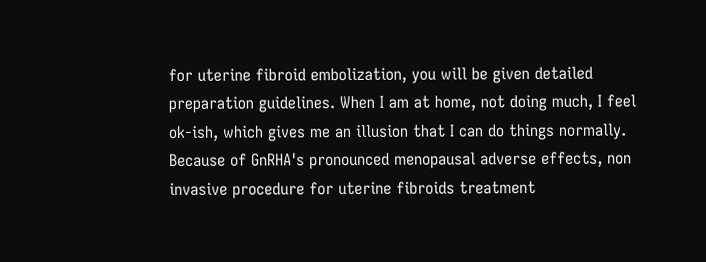for uterine fibroid embolization, you will be given detailed preparation guidelines. When I am at home, not doing much, I feel ok-ish, which gives me an illusion that I can do things normally. Because of GnRHA's pronounced menopausal adverse effects, non invasive procedure for uterine fibroids treatment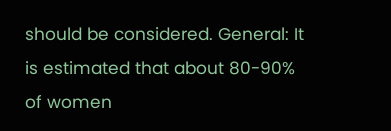should be considered. General: It is estimated that about 80-90% of women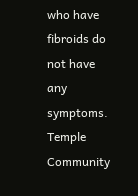who have fibroids do not have any symptoms. Temple Community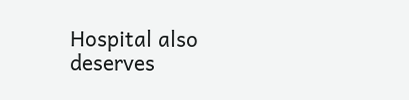Hospital also deserves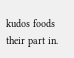kudos foods their part in.